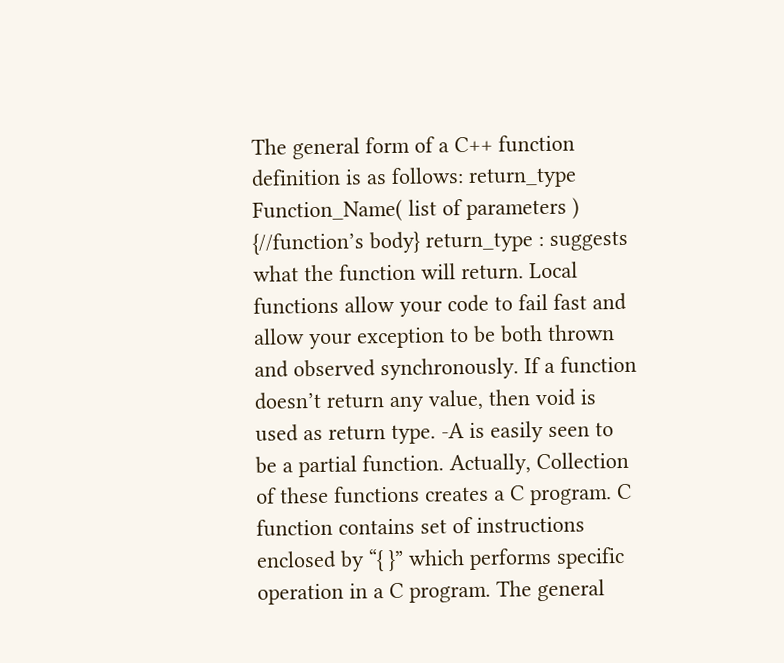The general form of a C++ function definition is as follows: return_type Function_Name( list of parameters ) {//function’s body} return_type : suggests what the function will return. Local functions allow your code to fail fast and allow your exception to be both thrown and observed synchronously. If a function doesn’t return any value, then void is used as return type. -A is easily seen to be a partial function. Actually, Collection of these functions creates a C program. C function contains set of instructions enclosed by “{ }” which performs specific operation in a C program. The general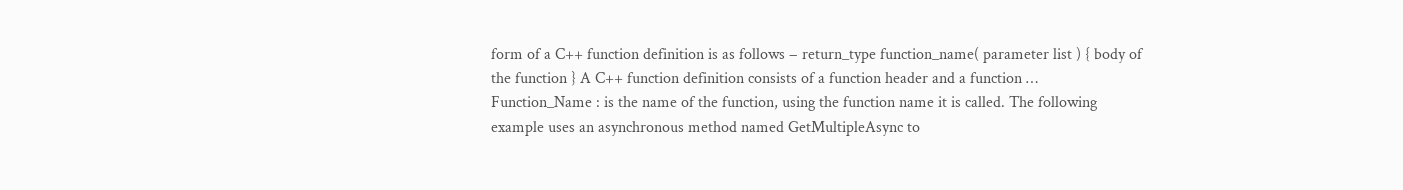form of a C++ function definition is as follows − return_type function_name( parameter list ) { body of the function } A C++ function definition consists of a function header and a function … Function_Name : is the name of the function, using the function name it is called. The following example uses an asynchronous method named GetMultipleAsync to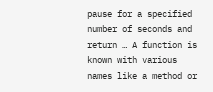pause for a specified number of seconds and return … A function is known with various names like a method or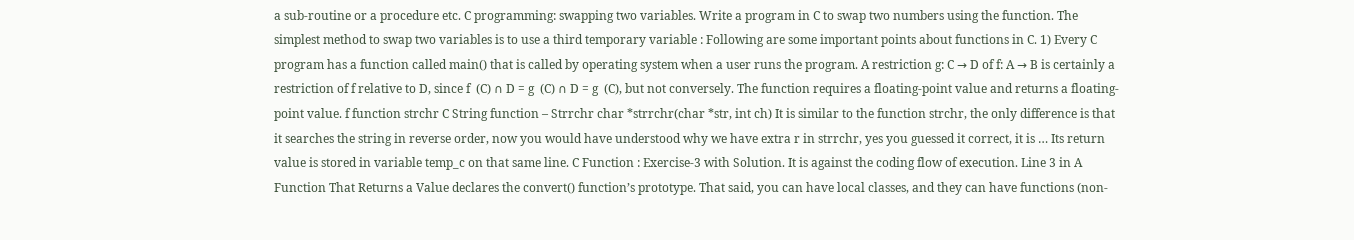a sub-routine or a procedure etc. C programming: swapping two variables. Write a program in C to swap two numbers using the function. The simplest method to swap two variables is to use a third temporary variable : Following are some important points about functions in C. 1) Every C program has a function called main() that is called by operating system when a user runs the program. A restriction g: C → D of f: A → B is certainly a restriction of f relative to D, since f  (C) ∩ D = g  (C) ∩ D = g  (C), but not conversely. The function requires a floating-point value and returns a floating-point value. f function strchr C String function – Strrchr char *strrchr(char *str, int ch) It is similar to the function strchr, the only difference is that it searches the string in reverse order, now you would have understood why we have extra r in strrchr, yes you guessed it correct, it is … Its return value is stored in variable temp_c on that same line. C Function : Exercise-3 with Solution. It is against the coding flow of execution. Line 3 in A Function That Returns a Value declares the convert() function’s prototype. That said, you can have local classes, and they can have functions (non-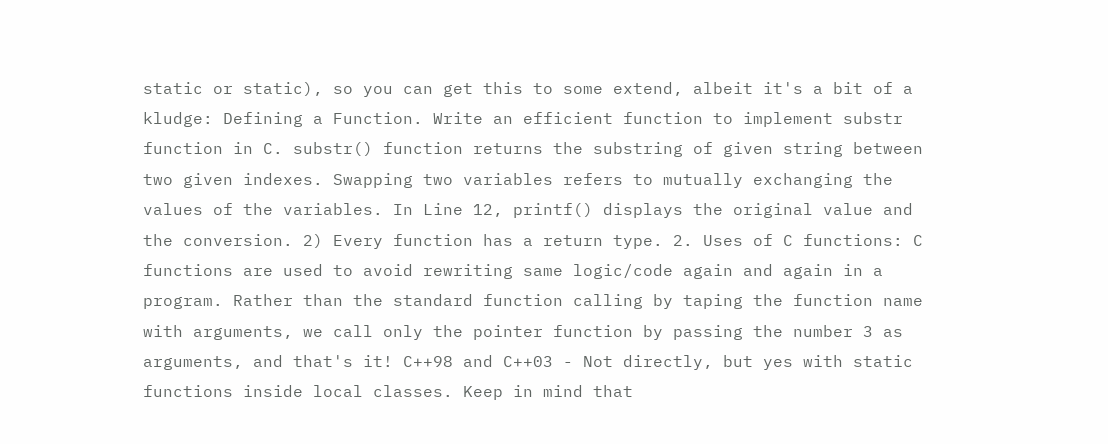static or static), so you can get this to some extend, albeit it's a bit of a kludge: Defining a Function. Write an efficient function to implement substr function in C. substr() function returns the substring of given string between two given indexes. Swapping two variables refers to mutually exchanging the values of the variables. In Line 12, printf() displays the original value and the conversion. 2) Every function has a return type. 2. Uses of C functions: C functions are used to avoid rewriting same logic/code again and again in a program. Rather than the standard function calling by taping the function name with arguments, we call only the pointer function by passing the number 3 as arguments, and that's it! C++98 and C++03 - Not directly, but yes with static functions inside local classes. Keep in mind that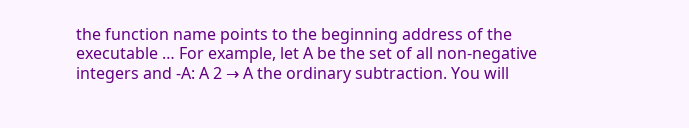the function name points to the beginning address of the executable … For example, let A be the set of all non-negative integers and -A: A 2 → A the ordinary subtraction. You will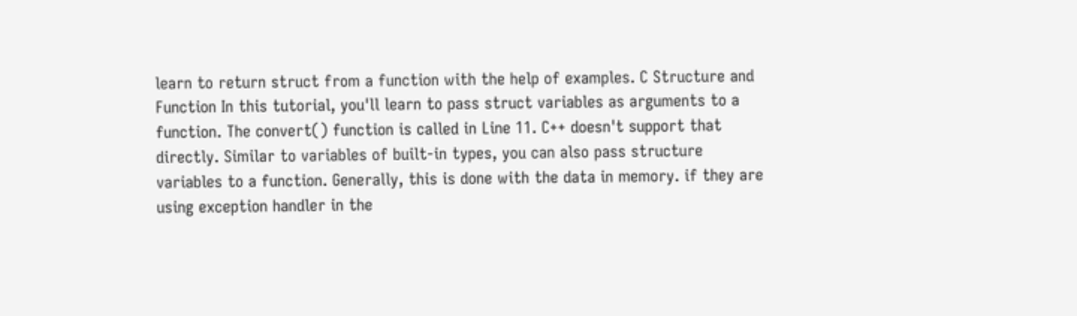learn to return struct from a function with the help of examples. C Structure and Function In this tutorial, you'll learn to pass struct variables as arguments to a function. The convert() function is called in Line 11. C++ doesn't support that directly. Similar to variables of built-in types, you can also pass structure variables to a function. Generally, this is done with the data in memory. if they are using exception handler in the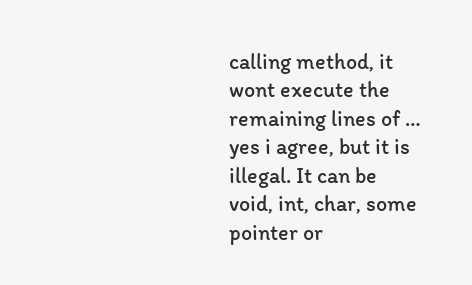calling method, it wont execute the remaining lines of … yes i agree, but it is illegal. It can be void, int, char, some pointer or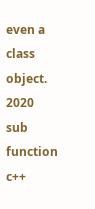even a class object.
2020 sub function c++